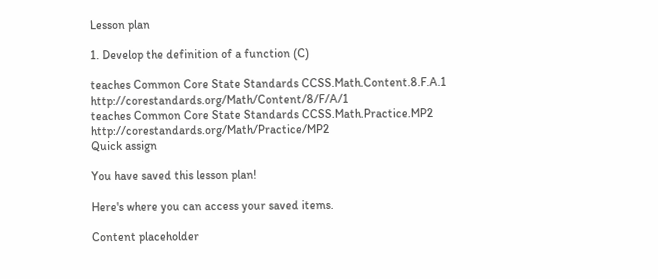Lesson plan

1. Develop the definition of a function (C)

teaches Common Core State Standards CCSS.Math.Content.8.F.A.1 http://corestandards.org/Math/Content/8/F/A/1
teaches Common Core State Standards CCSS.Math.Practice.MP2 http://corestandards.org/Math/Practice/MP2
Quick assign

You have saved this lesson plan!

Here's where you can access your saved items.

Content placeholder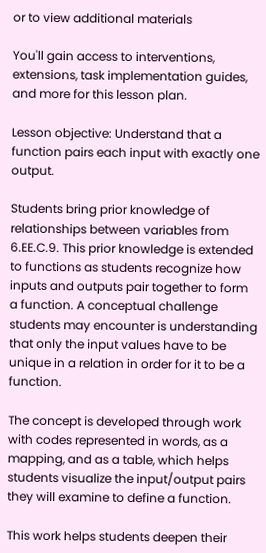or to view additional materials

You'll gain access to interventions, extensions, task implementation guides, and more for this lesson plan.

Lesson objective: Understand that a function pairs each input with exactly one output.

Students bring prior knowledge of relationships between variables from 6.EE.C.9. This prior knowledge is extended to functions as students recognize how inputs and outputs pair together to form a function. A conceptual challenge students may encounter is understanding that only the input values have to be unique in a relation in order for it to be a function.

The concept is developed through work with codes represented in words, as a mapping, and as a table, which helps students visualize the input/output pairs they will examine to define a function.

This work helps students deepen their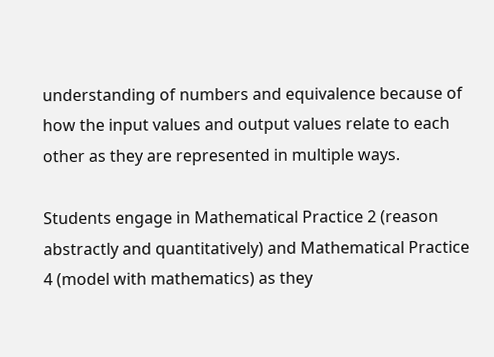understanding of numbers and equivalence because of how the input values and output values relate to each other as they are represented in multiple ways.

Students engage in Mathematical Practice 2 (reason abstractly and quantitatively) and Mathematical Practice 4 (model with mathematics) as they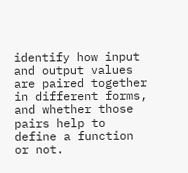identify how input and output values are paired together in different forms, and whether those pairs help to define a function or not.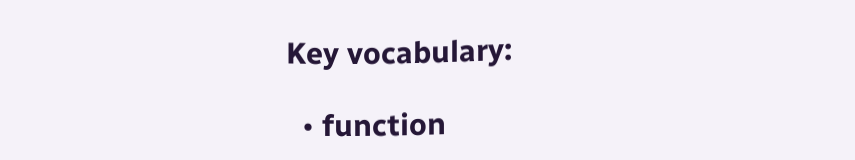Key vocabulary:

  • function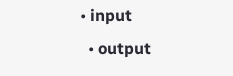• input
  • output